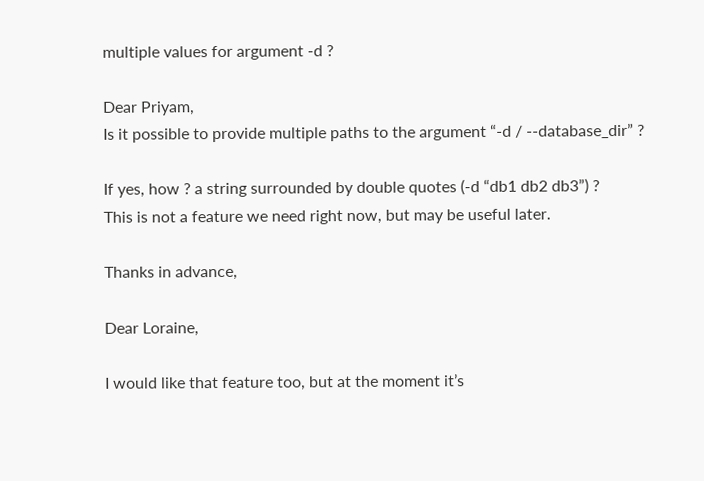multiple values for argument -d ?

Dear Priyam,
Is it possible to provide multiple paths to the argument “-d / --database_dir” ?

If yes, how ? a string surrounded by double quotes (-d “db1 db2 db3”) ?
This is not a feature we need right now, but may be useful later.

Thanks in advance,

Dear Loraine,

I would like that feature too, but at the moment it’s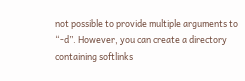not possible to provide multiple arguments to “-d”. However, you can create a directory containing softlinks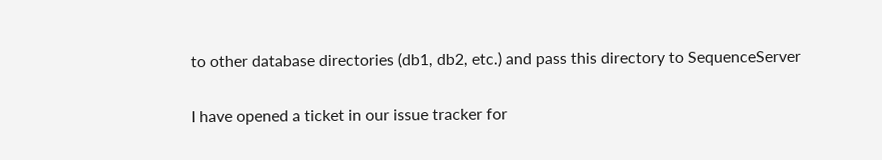to other database directories (db1, db2, etc.) and pass this directory to SequenceServer

I have opened a ticket in our issue tracker for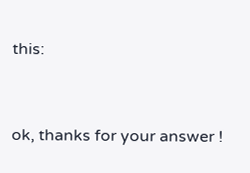this:


ok, thanks for your answer !